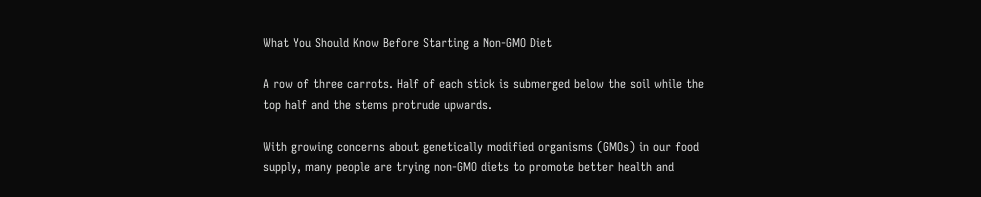What You Should Know Before Starting a Non-GMO Diet

A row of three carrots. Half of each stick is submerged below the soil while the top half and the stems protrude upwards.

With growing concerns about genetically modified organisms (GMOs) in our food supply, many people are trying non-GMO diets to promote better health and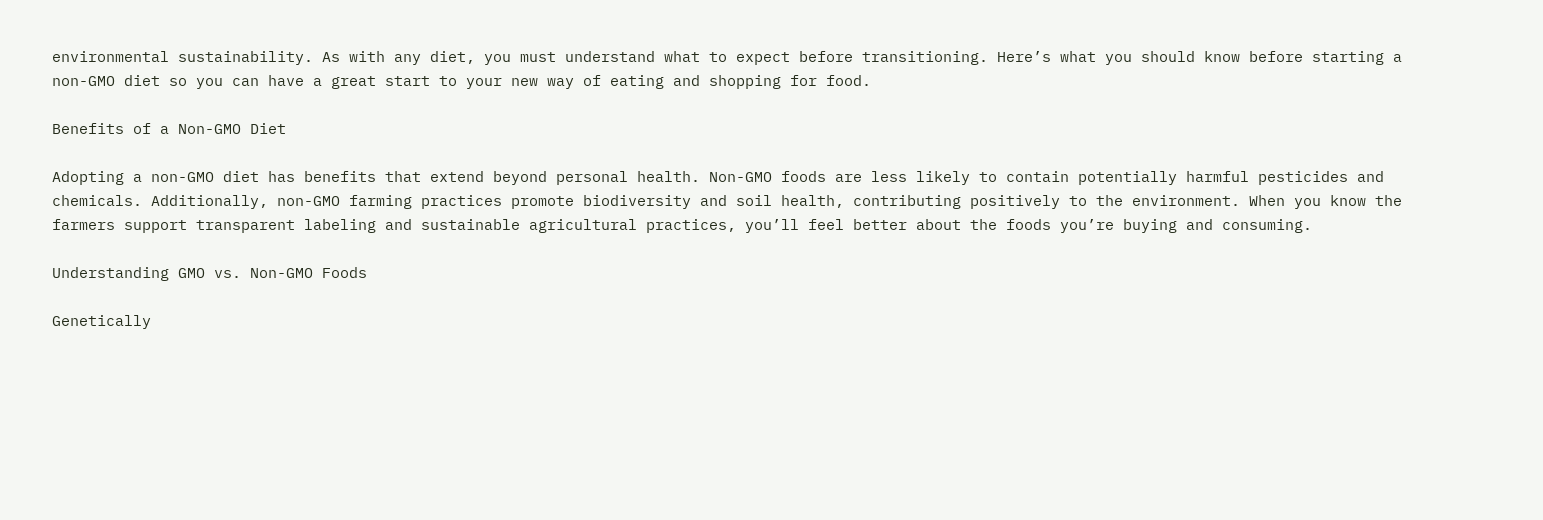environmental sustainability. As with any diet, you must understand what to expect before transitioning. Here’s what you should know before starting a non-GMO diet so you can have a great start to your new way of eating and shopping for food.

Benefits of a Non-GMO Diet

Adopting a non-GMO diet has benefits that extend beyond personal health. Non-GMO foods are less likely to contain potentially harmful pesticides and chemicals. Additionally, non-GMO farming practices promote biodiversity and soil health, contributing positively to the environment. When you know the farmers support transparent labeling and sustainable agricultural practices, you’ll feel better about the foods you’re buying and consuming.

Understanding GMO vs. Non-GMO Foods

Genetically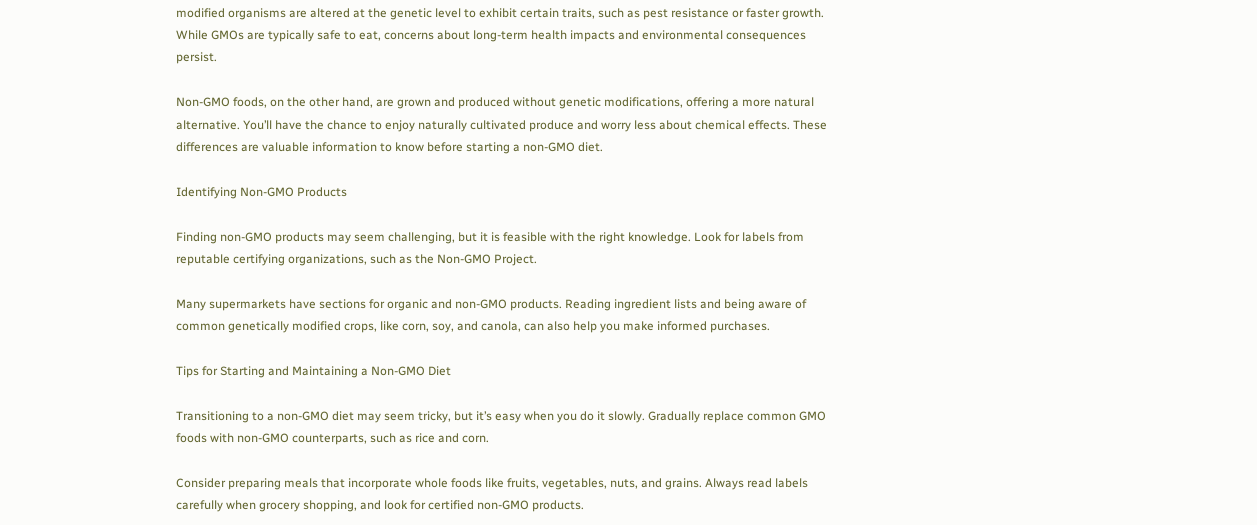modified organisms are altered at the genetic level to exhibit certain traits, such as pest resistance or faster growth. While GMOs are typically safe to eat, concerns about long-term health impacts and environmental consequences persist.

Non-GMO foods, on the other hand, are grown and produced without genetic modifications, offering a more natural alternative. You’ll have the chance to enjoy naturally cultivated produce and worry less about chemical effects. These differences are valuable information to know before starting a non-GMO diet.

Identifying Non-GMO Products

Finding non-GMO products may seem challenging, but it is feasible with the right knowledge. Look for labels from reputable certifying organizations, such as the Non-GMO Project.

Many supermarkets have sections for organic and non-GMO products. Reading ingredient lists and being aware of common genetically modified crops, like corn, soy, and canola, can also help you make informed purchases.

Tips for Starting and Maintaining a Non-GMO Diet

Transitioning to a non-GMO diet may seem tricky, but it’s easy when you do it slowly. Gradually replace common GMO foods with non-GMO counterparts, such as rice and corn.

Consider preparing meals that incorporate whole foods like fruits, vegetables, nuts, and grains. Always read labels carefully when grocery shopping, and look for certified non-GMO products.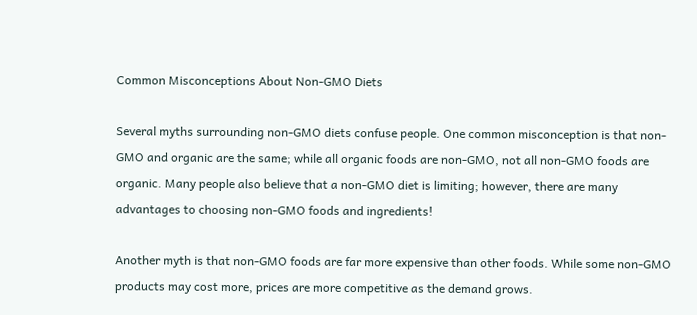Common Misconceptions About Non-GMO Diets

Several myths surrounding non-GMO diets confuse people. One common misconception is that non-GMO and organic are the same; while all organic foods are non-GMO, not all non-GMO foods are organic. Many people also believe that a non-GMO diet is limiting; however, there are many advantages to choosing non-GMO foods and ingredients!

Another myth is that non-GMO foods are far more expensive than other foods. While some non-GMO products may cost more, prices are more competitive as the demand grows.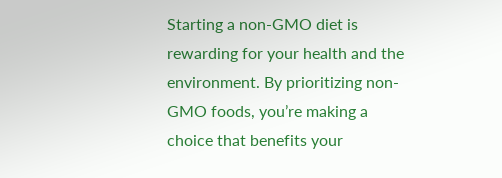Starting a non-GMO diet is rewarding for your health and the environment. By prioritizing non-GMO foods, you’re making a choice that benefits your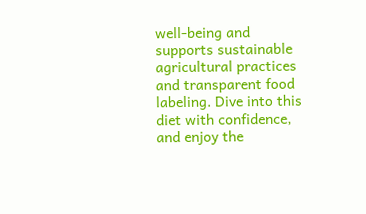well-being and supports sustainable agricultural practices and transparent food labeling. Dive into this diet with confidence, and enjoy the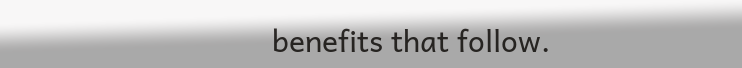benefits that follow.